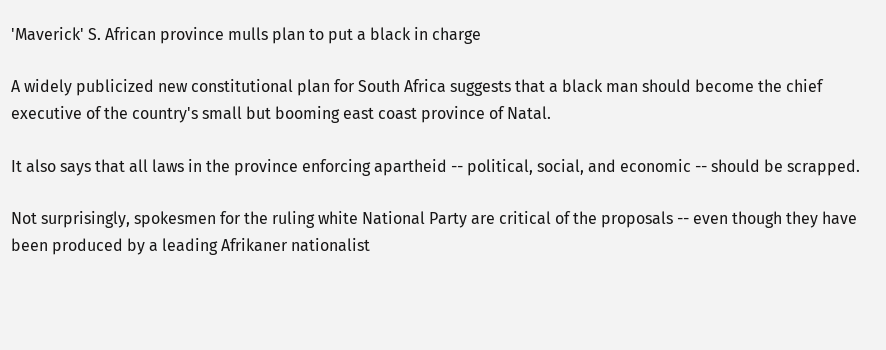'Maverick' S. African province mulls plan to put a black in charge

A widely publicized new constitutional plan for South Africa suggests that a black man should become the chief executive of the country's small but booming east coast province of Natal.

It also says that all laws in the province enforcing apartheid -- political, social, and economic -- should be scrapped.

Not surprisingly, spokesmen for the ruling white National Party are critical of the proposals -- even though they have been produced by a leading Afrikaner nationalist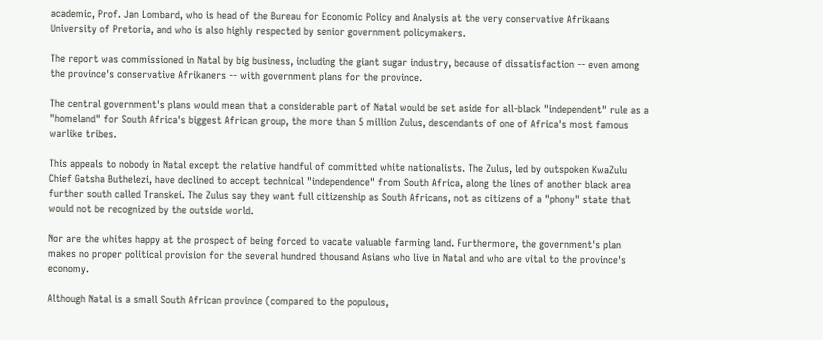academic, Prof. Jan Lombard, who is head of the Bureau for Economic Policy and Analysis at the very conservative Afrikaans University of Pretoria, and who is also highly respected by senior government policymakers.

The report was commissioned in Natal by big business, including the giant sugar industry, because of dissatisfaction -- even among the province's conservative Afrikaners -- with government plans for the province.

The central government's plans would mean that a considerable part of Natal would be set aside for all-black "independent" rule as a "homeland" for South Africa's biggest African group, the more than 5 million Zulus, descendants of one of Africa's most famous warlike tribes.

This appeals to nobody in Natal except the relative handful of committed white nationalists. The Zulus, led by outspoken KwaZulu Chief Gatsha Buthelezi, have declined to accept technical "independence" from South Africa, along the lines of another black area further south called Transkei. The Zulus say they want full citizenship as South Africans, not as citizens of a "phony" state that would not be recognized by the outside world.

Nor are the whites happy at the prospect of being forced to vacate valuable farming land. Furthermore, the government's plan makes no proper political provision for the several hundred thousand Asians who live in Natal and who are vital to the province's economy.

Although Natal is a small South African province (compared to the populous,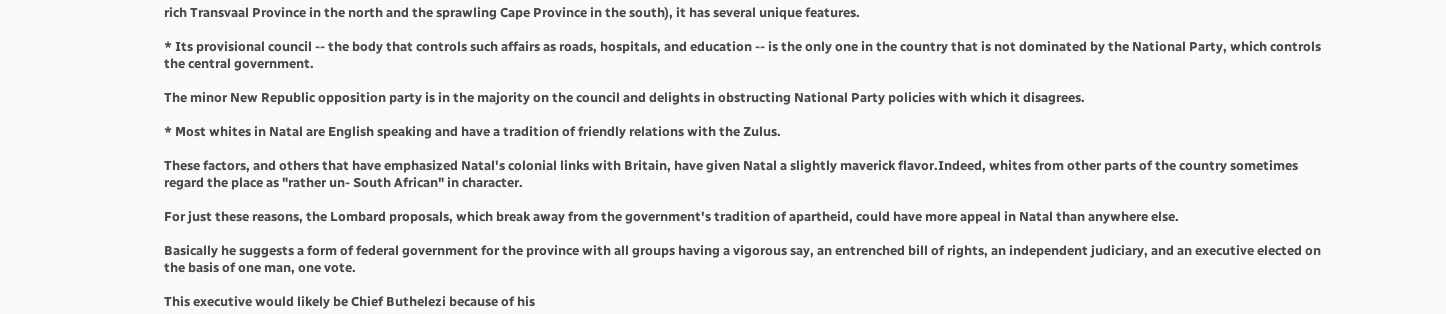rich Transvaal Province in the north and the sprawling Cape Province in the south), it has several unique features.

* Its provisional council -- the body that controls such affairs as roads, hospitals, and education -- is the only one in the country that is not dominated by the National Party, which controls the central government.

The minor New Republic opposition party is in the majority on the council and delights in obstructing National Party policies with which it disagrees.

* Most whites in Natal are English speaking and have a tradition of friendly relations with the Zulus.

These factors, and others that have emphasized Natal's colonial links with Britain, have given Natal a slightly maverick flavor.Indeed, whites from other parts of the country sometimes regard the place as "rather un- South African" in character.

For just these reasons, the Lombard proposals, which break away from the government's tradition of apartheid, could have more appeal in Natal than anywhere else.

Basically he suggests a form of federal government for the province with all groups having a vigorous say, an entrenched bill of rights, an independent judiciary, and an executive elected on the basis of one man, one vote.

This executive would likely be Chief Buthelezi because of his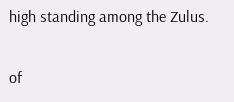high standing among the Zulus.

of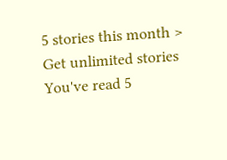5 stories this month > Get unlimited stories
You've read 5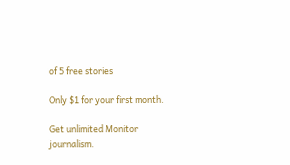of 5 free stories

Only $1 for your first month.

Get unlimited Monitor journalism.